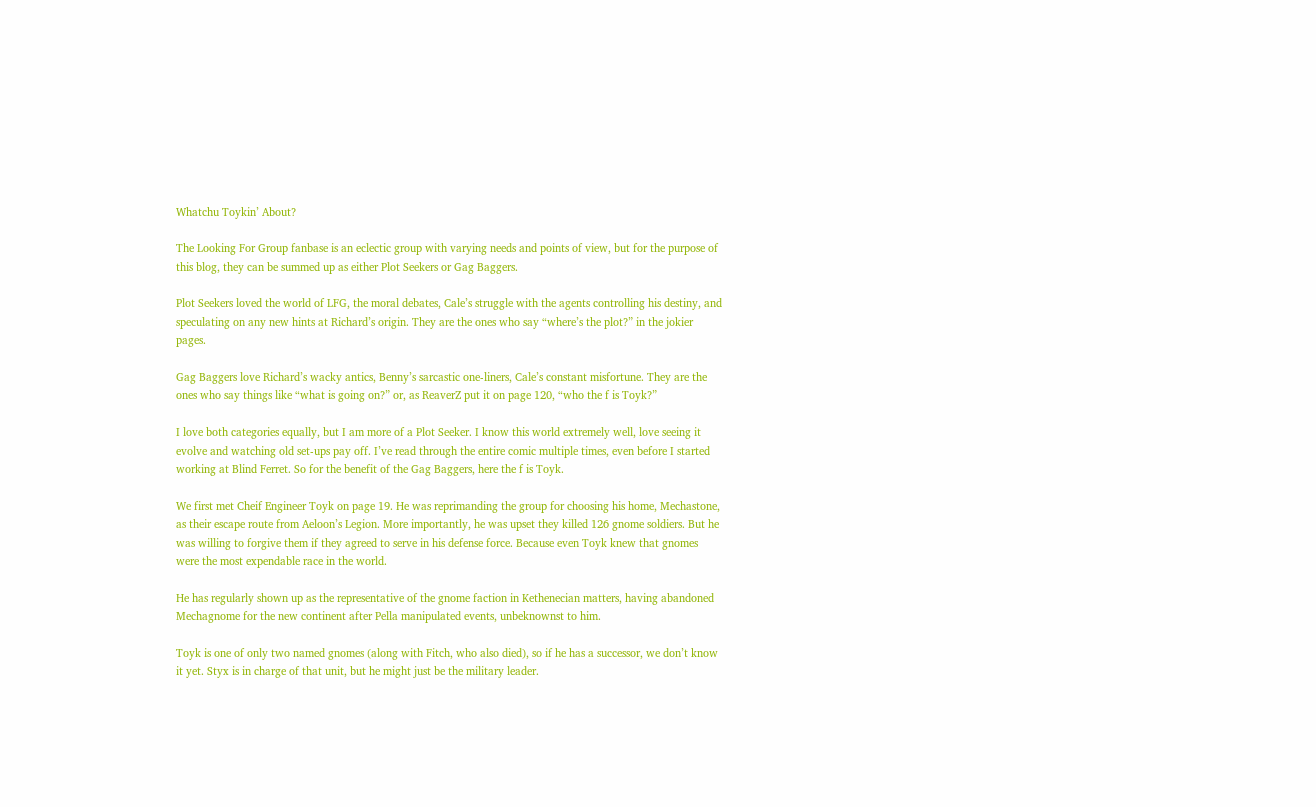Whatchu Toykin’ About?

The Looking For Group fanbase is an eclectic group with varying needs and points of view, but for the purpose of this blog, they can be summed up as either Plot Seekers or Gag Baggers.

Plot Seekers loved the world of LFG, the moral debates, Cale’s struggle with the agents controlling his destiny, and speculating on any new hints at Richard’s origin. They are the ones who say “where’s the plot?” in the jokier pages.

Gag Baggers love Richard’s wacky antics, Benny’s sarcastic one-liners, Cale’s constant misfortune. They are the ones who say things like “what is going on?” or, as ReaverZ put it on page 120, “who the f is Toyk?”

I love both categories equally, but I am more of a Plot Seeker. I know this world extremely well, love seeing it evolve and watching old set-ups pay off. I’ve read through the entire comic multiple times, even before I started working at Blind Ferret. So for the benefit of the Gag Baggers, here the f is Toyk.

We first met Cheif Engineer Toyk on page 19. He was reprimanding the group for choosing his home, Mechastone, as their escape route from Aeloon’s Legion. More importantly, he was upset they killed 126 gnome soldiers. But he was willing to forgive them if they agreed to serve in his defense force. Because even Toyk knew that gnomes were the most expendable race in the world.

He has regularly shown up as the representative of the gnome faction in Kethenecian matters, having abandoned Mechagnome for the new continent after Pella manipulated events, unbeknownst to him.

Toyk is one of only two named gnomes (along with Fitch, who also died), so if he has a successor, we don’t know it yet. Styx is in charge of that unit, but he might just be the military leader.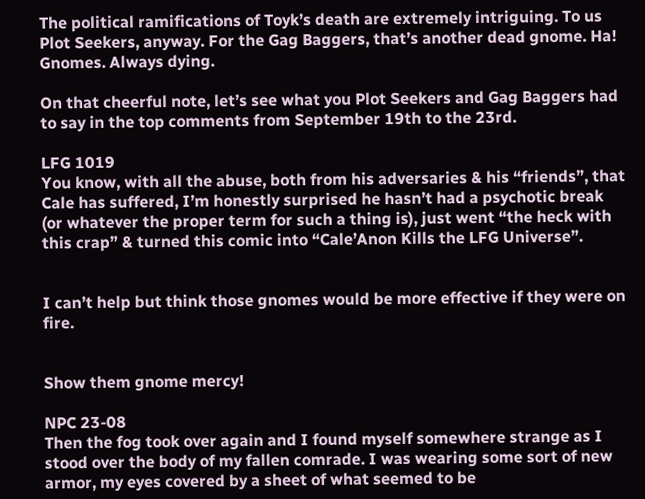The political ramifications of Toyk’s death are extremely intriguing. To us Plot Seekers, anyway. For the Gag Baggers, that’s another dead gnome. Ha! Gnomes. Always dying.

On that cheerful note, let’s see what you Plot Seekers and Gag Baggers had to say in the top comments from September 19th to the 23rd.

LFG 1019
You know, with all the abuse, both from his adversaries & his “friends”, that Cale has suffered, I’m honestly surprised he hasn’t had a psychotic break (or whatever the proper term for such a thing is), just went “the heck with this crap” & turned this comic into “Cale’Anon Kills the LFG Universe”.


I can’t help but think those gnomes would be more effective if they were on fire.


Show them gnome mercy!

NPC 23-08
Then the fog took over again and I found myself somewhere strange as I stood over the body of my fallen comrade. I was wearing some sort of new armor, my eyes covered by a sheet of what seemed to be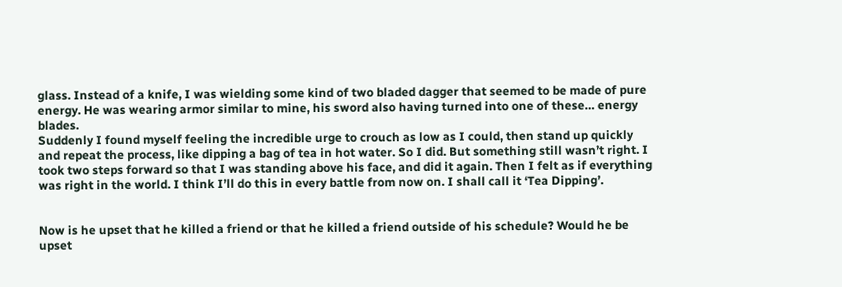glass. Instead of a knife, I was wielding some kind of two bladed dagger that seemed to be made of pure energy. He was wearing armor similar to mine, his sword also having turned into one of these… energy blades.
Suddenly I found myself feeling the incredible urge to crouch as low as I could, then stand up quickly and repeat the process, like dipping a bag of tea in hot water. So I did. But something still wasn’t right. I took two steps forward so that I was standing above his face, and did it again. Then I felt as if everything was right in the world. I think I’ll do this in every battle from now on. I shall call it ‘Tea Dipping’.


Now is he upset that he killed a friend or that he killed a friend outside of his schedule? Would he be upset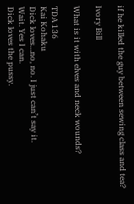if he killed the guy between sewing class and tea?

Ivory Bill

What is it with elves and neck wounds?

TDA 136
Kai Kohaku
Dick loves…no, no. I just can’t say it.
Wait. Yes I can.
Dick loves the pussy.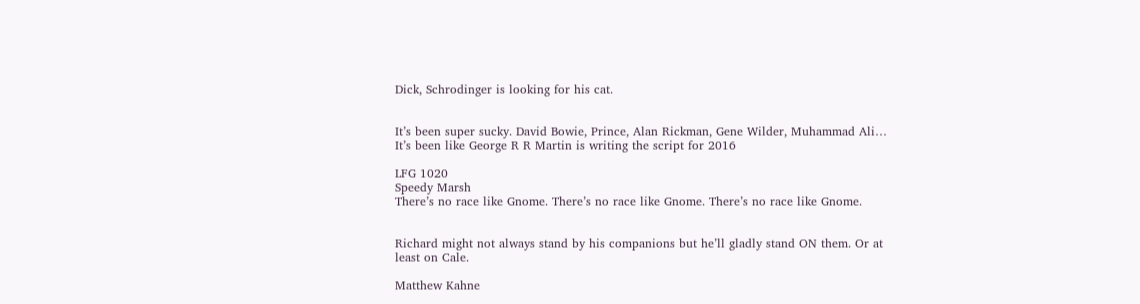Dick, Schrodinger is looking for his cat.


It’s been super sucky. David Bowie, Prince, Alan Rickman, Gene Wilder, Muhammad Ali…
It’s been like George R R Martin is writing the script for 2016

LFG 1020
Speedy Marsh
There’s no race like Gnome. There’s no race like Gnome. There’s no race like Gnome.


Richard might not always stand by his companions but he’ll gladly stand ON them. Or at least on Cale.

Matthew Kahne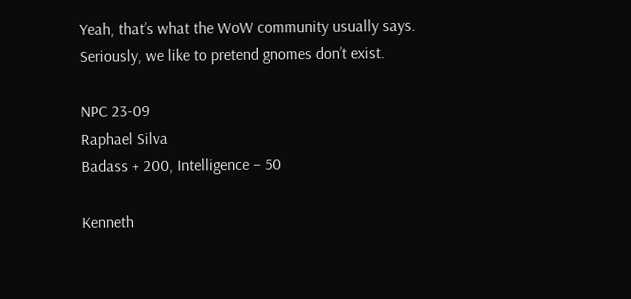Yeah, that’s what the WoW community usually says. Seriously, we like to pretend gnomes don’t exist.

NPC 23-09
Raphael Silva
Badass + 200, Intelligence – 50

Kenneth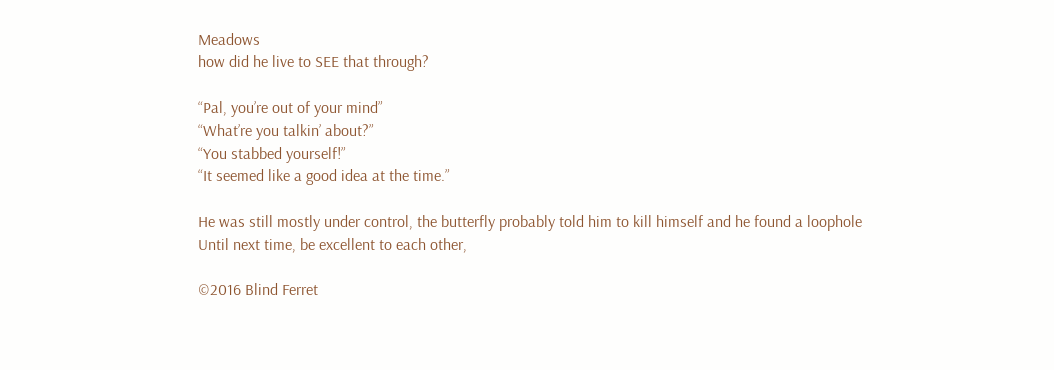Meadows
how did he live to SEE that through?

“Pal, you’re out of your mind”
“What’re you talkin’ about?”
“You stabbed yourself!”
“It seemed like a good idea at the time.”

He was still mostly under control, the butterfly probably told him to kill himself and he found a loophole
Until next time, be excellent to each other,

©2016 Blind Ferret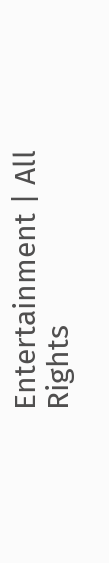Entertainment | All Rights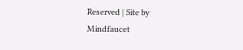Reserved | Site by Mindfaucet